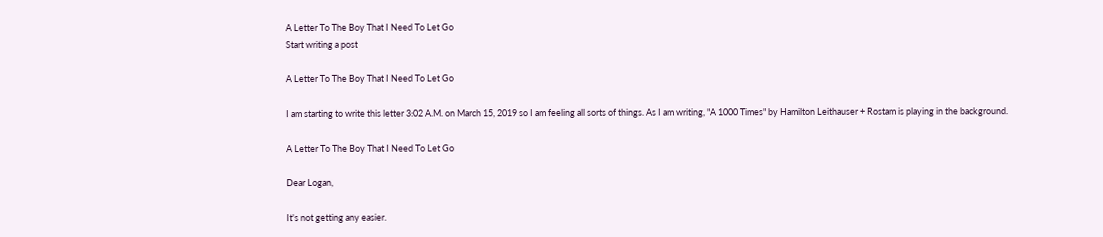A Letter To The Boy That I Need To Let Go
Start writing a post

A Letter To The Boy That I Need To Let Go

I am starting to write this letter 3:02 A.M. on March 15, 2019 so I am feeling all sorts of things. As I am writing, "A 1000 Times" by Hamilton Leithauser + Rostam is playing in the background.

A Letter To The Boy That I Need To Let Go

Dear Logan,

It's not getting any easier.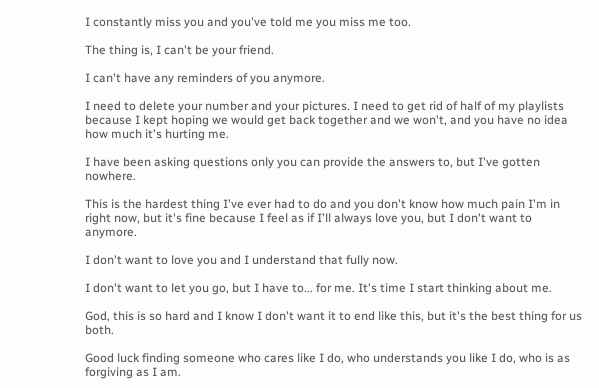I constantly miss you and you've told me you miss me too.

The thing is, I can't be your friend.

I can't have any reminders of you anymore.

I need to delete your number and your pictures. I need to get rid of half of my playlists because I kept hoping we would get back together and we won't, and you have no idea how much it's hurting me.

I have been asking questions only you can provide the answers to, but I've gotten nowhere.

This is the hardest thing I've ever had to do and you don't know how much pain I'm in right now, but it's fine because I feel as if I'll always love you, but I don't want to anymore.

I don't want to love you and I understand that fully now.

I don't want to let you go, but I have to... for me. It's time I start thinking about me.

God, this is so hard and I know I don't want it to end like this, but it's the best thing for us both.

Good luck finding someone who cares like I do, who understands you like I do, who is as forgiving as I am.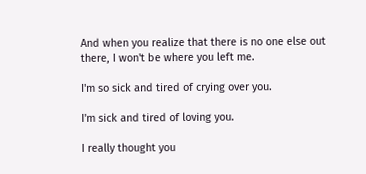And when you realize that there is no one else out there, I won't be where you left me.

I'm so sick and tired of crying over you.

I'm sick and tired of loving you.

I really thought you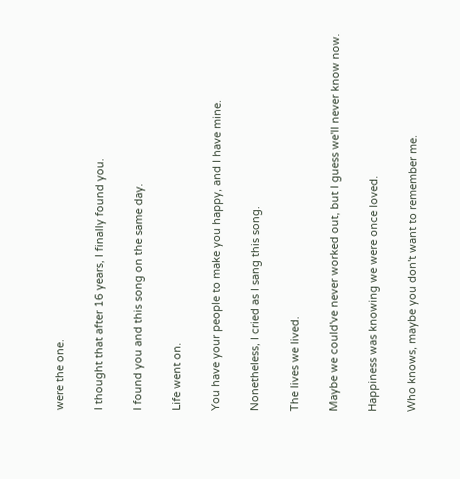were the one.

I thought that after 16 years, I finally found you.

I found you and this song on the same day.

Life went on.

You have your people to make you happy, and I have mine.

Nonetheless, I cried as I sang this song.

The lives we lived.

Maybe we could've never worked out, but I guess we'll never know now.

Happiness was knowing we were once loved.

Who knows, maybe you don't want to remember me.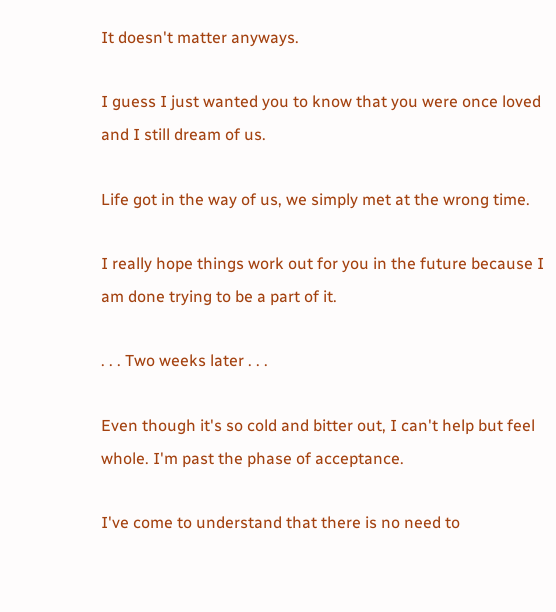It doesn't matter anyways.

I guess I just wanted you to know that you were once loved and I still dream of us.

Life got in the way of us, we simply met at the wrong time.

I really hope things work out for you in the future because I am done trying to be a part of it.

. . . Two weeks later . . .

Even though it's so cold and bitter out, I can't help but feel whole. I'm past the phase of acceptance.

I've come to understand that there is no need to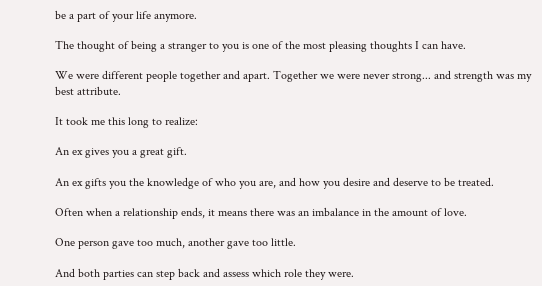be a part of your life anymore.

The thought of being a stranger to you is one of the most pleasing thoughts I can have.

We were different people together and apart. Together we were never strong... and strength was my best attribute.

It took me this long to realize:

An ex gives you a great gift.

An ex gifts you the knowledge of who you are, and how you desire and deserve to be treated.

Often when a relationship ends, it means there was an imbalance in the amount of love.

One person gave too much, another gave too little.

And both parties can step back and assess which role they were.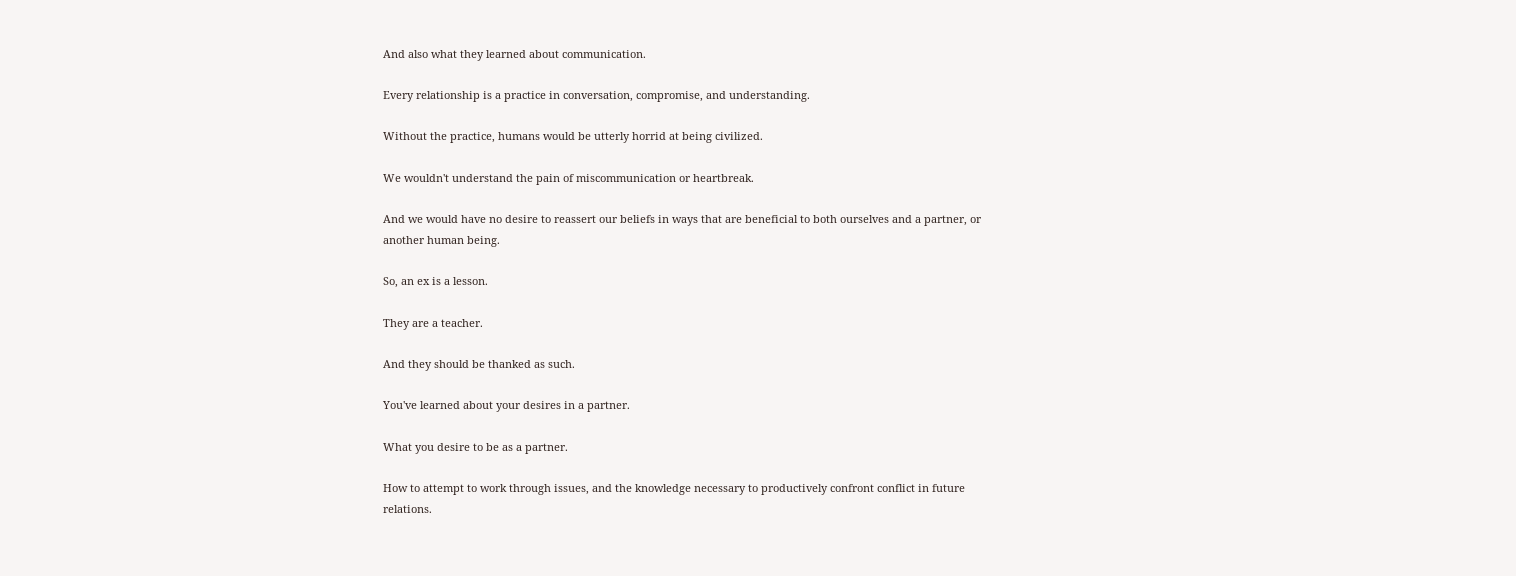And also what they learned about communication.

Every relationship is a practice in conversation, compromise, and understanding.

Without the practice, humans would be utterly horrid at being civilized.

We wouldn't understand the pain of miscommunication or heartbreak.

And we would have no desire to reassert our beliefs in ways that are beneficial to both ourselves and a partner, or another human being.

So, an ex is a lesson.

They are a teacher.

And they should be thanked as such.

You've learned about your desires in a partner.

What you desire to be as a partner.

How to attempt to work through issues, and the knowledge necessary to productively confront conflict in future relations.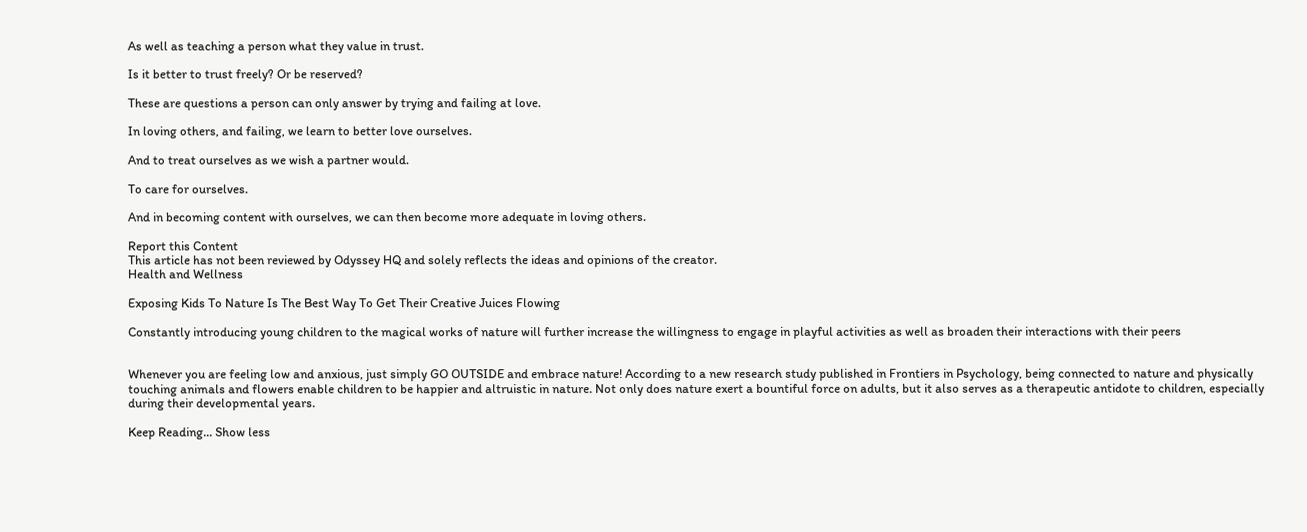As well as teaching a person what they value in trust.

Is it better to trust freely? Or be reserved?

These are questions a person can only answer by trying and failing at love.

In loving others, and failing, we learn to better love ourselves.

And to treat ourselves as we wish a partner would.

To care for ourselves.

And in becoming content with ourselves, we can then become more adequate in loving others.

Report this Content
This article has not been reviewed by Odyssey HQ and solely reflects the ideas and opinions of the creator.
Health and Wellness

Exposing Kids To Nature Is The Best Way To Get Their Creative Juices Flowing

Constantly introducing young children to the magical works of nature will further increase the willingness to engage in playful activities as well as broaden their interactions with their peers


Whenever you are feeling low and anxious, just simply GO OUTSIDE and embrace nature! According to a new research study published in Frontiers in Psychology, being connected to nature and physically touching animals and flowers enable children to be happier and altruistic in nature. Not only does nature exert a bountiful force on adults, but it also serves as a therapeutic antidote to children, especially during their developmental years.

Keep Reading... Show less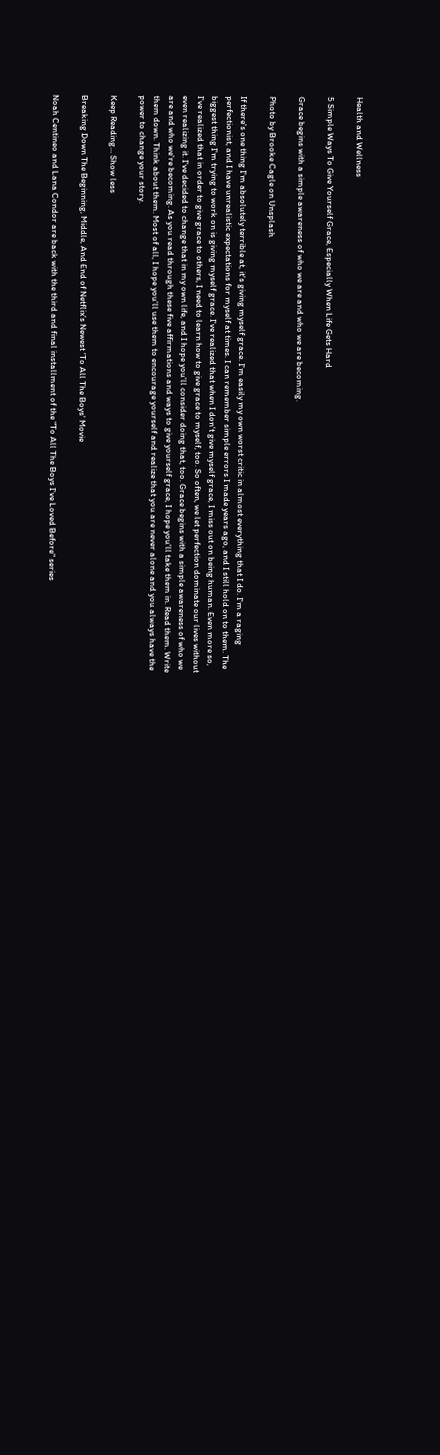Health and Wellness

5 Simple Ways To Give Yourself Grace, Especially When Life Gets Hard

Grace begins with a simple awareness of who we are and who we are becoming.

Photo by Brooke Cagle on Unsplash

If there's one thing I'm absolutely terrible at, it's giving myself grace. I'm easily my own worst critic in almost everything that I do. I'm a raging perfectionist, and I have unrealistic expectations for myself at times. I can remember simple errors I made years ago, and I still hold on to them. The biggest thing I'm trying to work on is giving myself grace. I've realized that when I don't give myself grace, I miss out on being human. Even more so, I've realized that in order to give grace to others, I need to learn how to give grace to myself, too. So often, we let perfection dominate our lives without even realizing it. I've decided to change that in my own life, and I hope you'll consider doing that, too. Grace begins with a simple awareness of who we are and who we're becoming. As you read through these five affirmations and ways to give yourself grace, I hope you'll take them in. Read them. Write them down. Think about them. Most of all, I hope you'll use them to encourage yourself and realize that you are never alone and you always have the power to change your story.

Keep Reading... Show less

Breaking Down The Beginning, Middle, And End of Netflix's Newest 'To All The Boys' Movie

Noah Centineo and Lana Condor are back with the third and final installment of the "To All The Boys I've Loved Before" series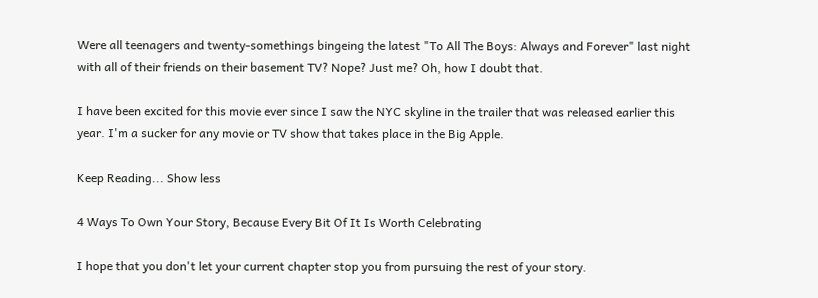Were all teenagers and twenty-somethings bingeing the latest "To All The Boys: Always and Forever" last night with all of their friends on their basement TV? Nope? Just me? Oh, how I doubt that.

I have been excited for this movie ever since I saw the NYC skyline in the trailer that was released earlier this year. I'm a sucker for any movie or TV show that takes place in the Big Apple.

Keep Reading... Show less

4 Ways To Own Your Story, Because Every Bit Of It Is Worth Celebrating

I hope that you don't let your current chapter stop you from pursuing the rest of your story.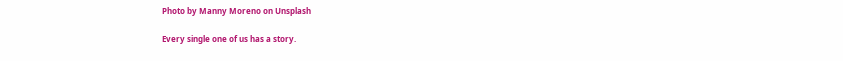Photo by Manny Moreno on Unsplash

Every single one of us has a story.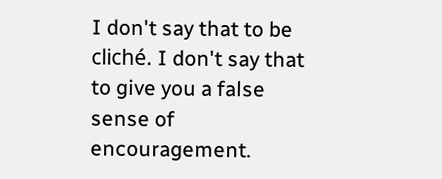I don't say that to be cliché. I don't say that to give you a false sense of encouragement.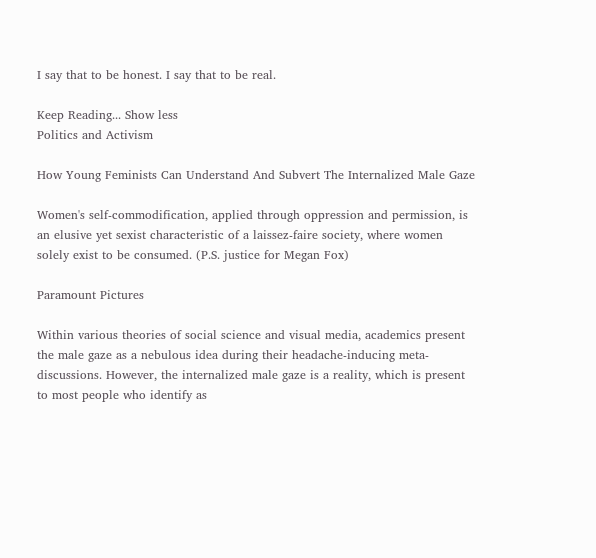I say that to be honest. I say that to be real.

Keep Reading... Show less
Politics and Activism

How Young Feminists Can Understand And Subvert The Internalized Male Gaze

Women's self-commodification, applied through oppression and permission, is an elusive yet sexist characteristic of a laissez-faire society, where women solely exist to be consumed. (P.S. justice for Megan Fox)

Paramount Pictures

Within various theories of social science and visual media, academics present the male gaze as a nebulous idea during their headache-inducing meta-discussions. However, the internalized male gaze is a reality, which is present to most people who identify as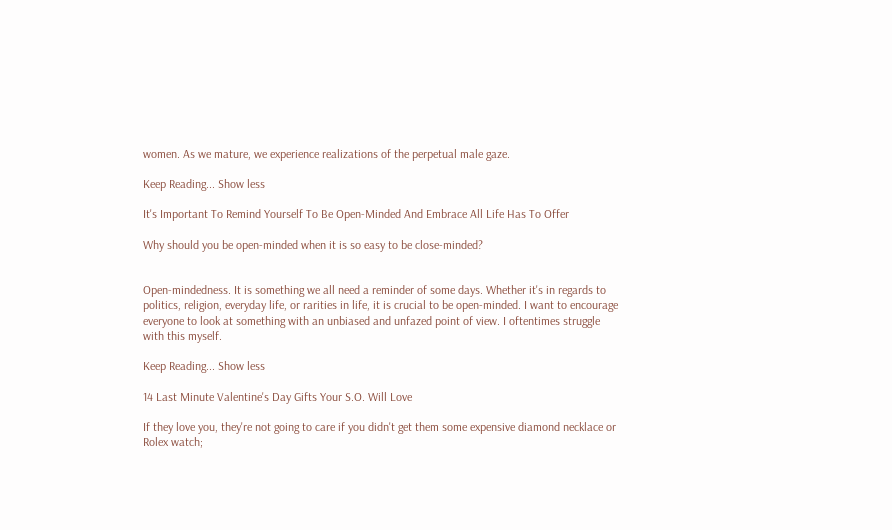women. As we mature, we experience realizations of the perpetual male gaze.

Keep Reading... Show less

It's Important To Remind Yourself To Be Open-Minded And Embrace All Life Has To Offer

Why should you be open-minded when it is so easy to be close-minded?


Open-mindedness. It is something we all need a reminder of some days. Whether it's in regards to politics, religion, everyday life, or rarities in life, it is crucial to be open-minded. I want to encourage everyone to look at something with an unbiased and unfazed point of view. I oftentimes struggle with this myself.

Keep Reading... Show less

14 Last Minute Valentine's Day Gifts Your S.O. Will Love

If they love you, they're not going to care if you didn't get them some expensive diamond necklace or Rolex watch;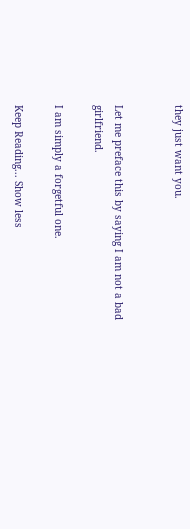they just want you.


Let me preface this by saying I am not a bad girlfriend.

I am simply a forgetful one.

Keep Reading... Show less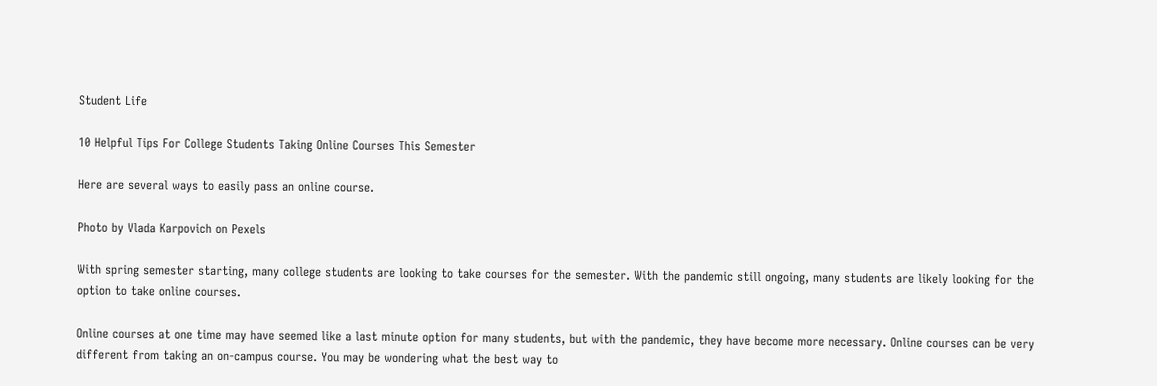Student Life

10 Helpful Tips For College Students Taking Online Courses This Semester

Here are several ways to easily pass an online course.

Photo by Vlada Karpovich on Pexels

With spring semester starting, many college students are looking to take courses for the semester. With the pandemic still ongoing, many students are likely looking for the option to take online courses.

Online courses at one time may have seemed like a last minute option for many students, but with the pandemic, they have become more necessary. Online courses can be very different from taking an on-campus course. You may be wondering what the best way to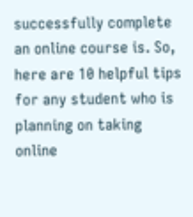successfully complete an online course is. So, here are 10 helpful tips for any student who is planning on taking online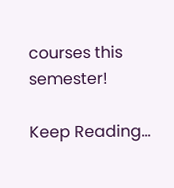courses this semester!

Keep Reading...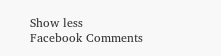Show less
Facebook Comments